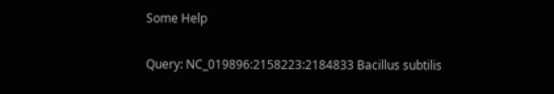Some Help

Query: NC_019896:2158223:2184833 Bacillus subtilis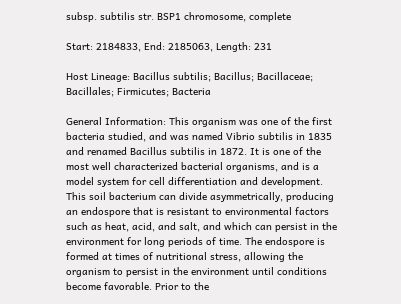subsp. subtilis str. BSP1 chromosome, complete

Start: 2184833, End: 2185063, Length: 231

Host Lineage: Bacillus subtilis; Bacillus; Bacillaceae; Bacillales; Firmicutes; Bacteria

General Information: This organism was one of the first bacteria studied, and was named Vibrio subtilis in 1835 and renamed Bacillus subtilis in 1872. It is one of the most well characterized bacterial organisms, and is a model system for cell differentiation and development. This soil bacterium can divide asymmetrically, producing an endospore that is resistant to environmental factors such as heat, acid, and salt, and which can persist in the environment for long periods of time. The endospore is formed at times of nutritional stress, allowing the organism to persist in the environment until conditions become favorable. Prior to the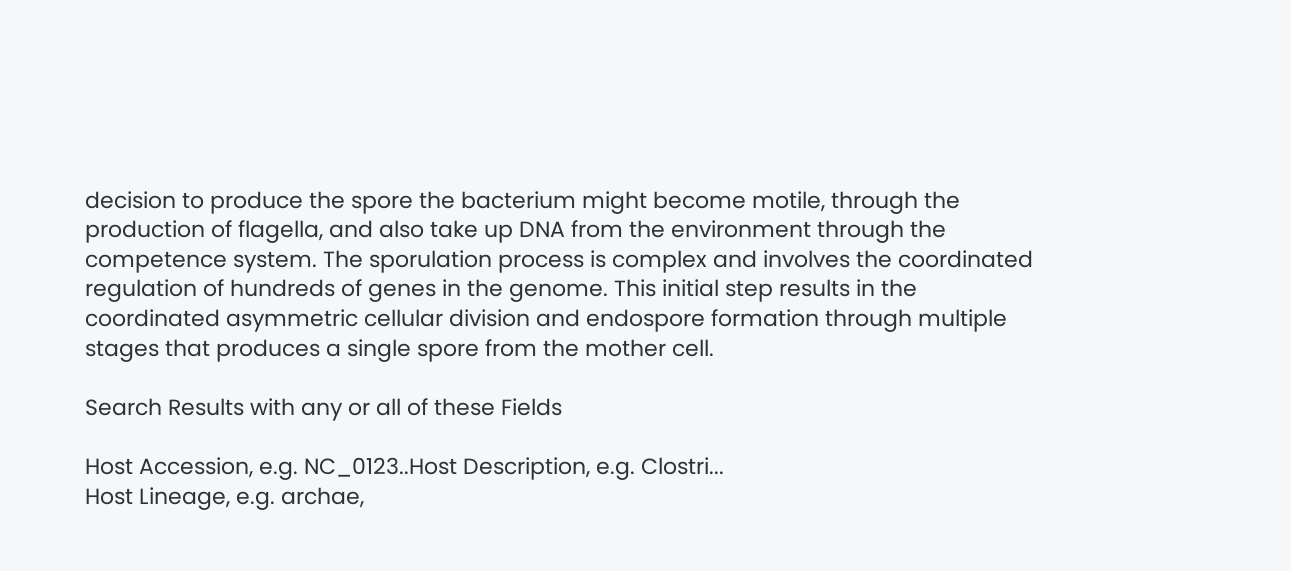decision to produce the spore the bacterium might become motile, through the production of flagella, and also take up DNA from the environment through the competence system. The sporulation process is complex and involves the coordinated regulation of hundreds of genes in the genome. This initial step results in the coordinated asymmetric cellular division and endospore formation through multiple stages that produces a single spore from the mother cell.

Search Results with any or all of these Fields

Host Accession, e.g. NC_0123..Host Description, e.g. Clostri...
Host Lineage, e.g. archae,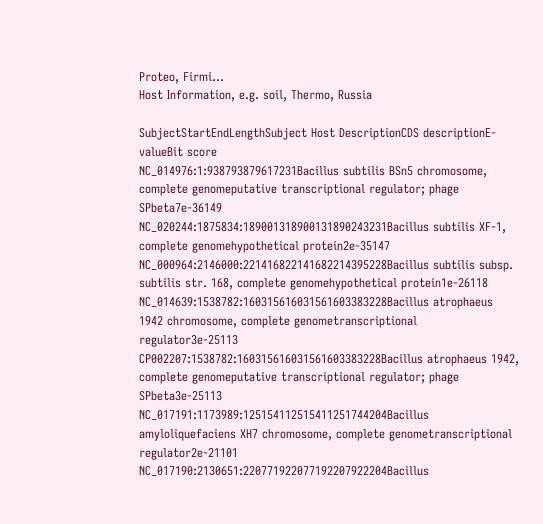Proteo, Firmi...
Host Information, e.g. soil, Thermo, Russia

SubjectStartEndLengthSubject Host DescriptionCDS descriptionE-valueBit score
NC_014976:1:938793879617231Bacillus subtilis BSn5 chromosome, complete genomeputative transcriptional regulator; phage SPbeta7e-36149
NC_020244:1875834:189001318900131890243231Bacillus subtilis XF-1, complete genomehypothetical protein2e-35147
NC_000964:2146000:221416822141682214395228Bacillus subtilis subsp. subtilis str. 168, complete genomehypothetical protein1e-26118
NC_014639:1538782:160315616031561603383228Bacillus atrophaeus 1942 chromosome, complete genometranscriptional regulator3e-25113
CP002207:1538782:160315616031561603383228Bacillus atrophaeus 1942, complete genomeputative transcriptional regulator; phage SPbeta3e-25113
NC_017191:1173989:125154112515411251744204Bacillus amyloliquefaciens XH7 chromosome, complete genometranscriptional regulator2e-21101
NC_017190:2130651:220771922077192207922204Bacillus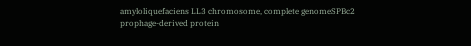amyloliquefaciens LL3 chromosome, complete genomeSPBc2 prophage-derived protein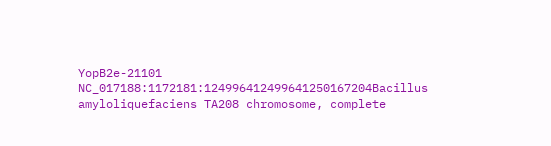YopB2e-21101
NC_017188:1172181:124996412499641250167204Bacillus amyloliquefaciens TA208 chromosome, complete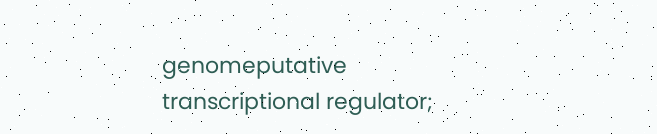genomeputative transcriptional regulator;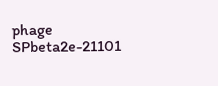phage SPbeta2e-21101